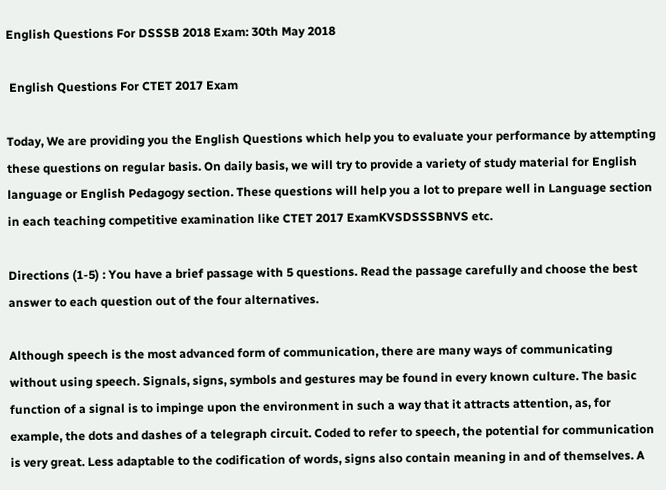English Questions For DSSSB 2018 Exam: 30th May 2018

 English Questions For CTET 2017 Exam

Today, We are providing you the English Questions which help you to evaluate your performance by attempting these questions on regular basis. On daily basis, we will try to provide a variety of study material for English language or English Pedagogy section. These questions will help you a lot to prepare well in Language section in each teaching competitive examination like CTET 2017 ExamKVSDSSSBNVS etc.

Directions (1-5) : You have a brief passage with 5 questions. Read the passage carefully and choose the best answer to each question out of the four alternatives.

Although speech is the most advanced form of communication, there are many ways of communicating without using speech. Signals, signs, symbols and gestures may be found in every known culture. The basic function of a signal is to impinge upon the environment in such a way that it attracts attention, as, for example, the dots and dashes of a telegraph circuit. Coded to refer to speech, the potential for communication is very great. Less adaptable to the codification of words, signs also contain meaning in and of themselves. A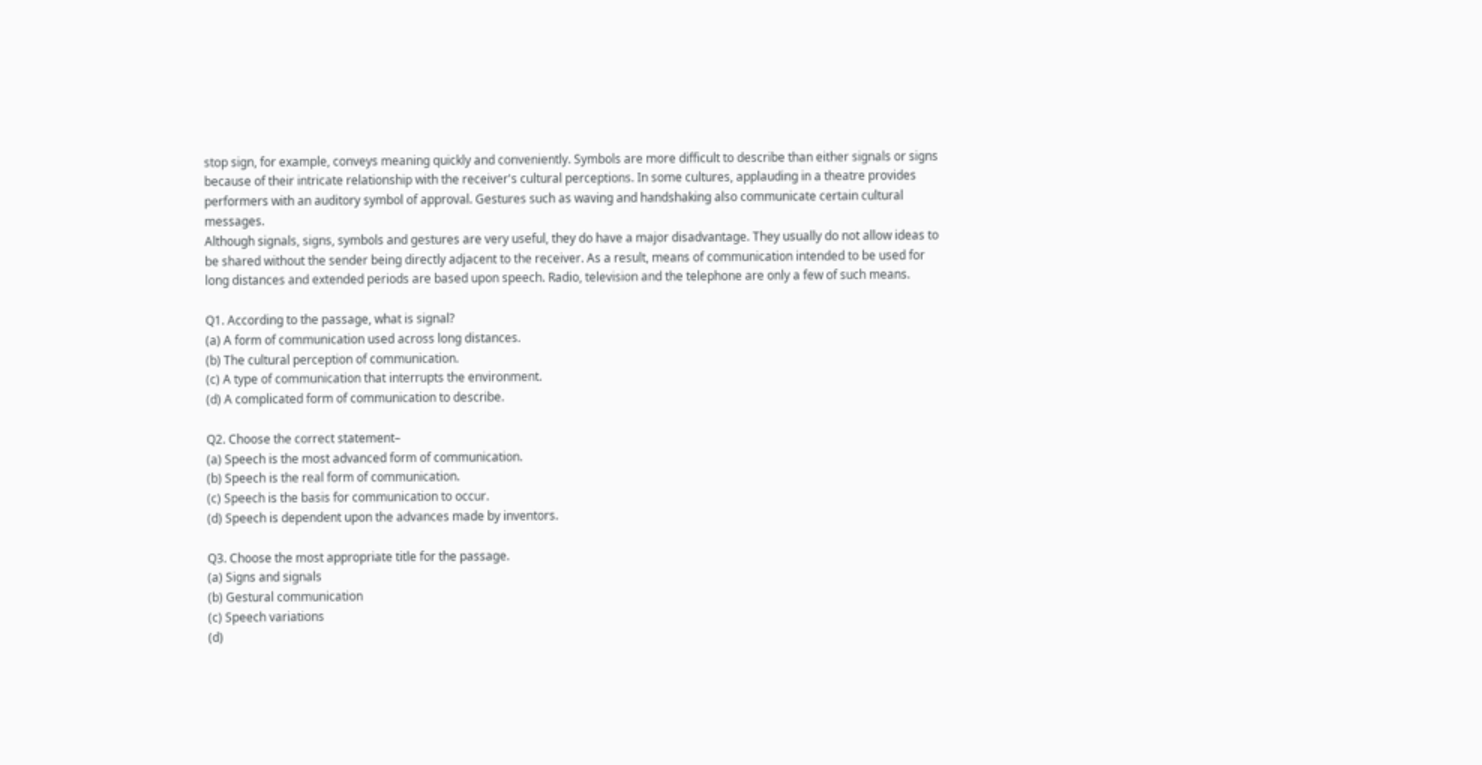stop sign, for example, conveys meaning quickly and conveniently. Symbols are more difficult to describe than either signals or signs because of their intricate relationship with the receiver's cultural perceptions. In some cultures, applauding in a theatre provides performers with an auditory symbol of approval. Gestures such as waving and handshaking also communicate certain cultural messages.
Although signals, signs, symbols and gestures are very useful, they do have a major disadvantage. They usually do not allow ideas to be shared without the sender being directly adjacent to the receiver. As a result, means of communication intended to be used for long distances and extended periods are based upon speech. Radio, television and the telephone are only a few of such means.

Q1. According to the passage, what is signal?
(a) A form of communication used across long distances.
(b) The cultural perception of communication.
(c) A type of communication that interrupts the environment.
(d) A complicated form of communication to describe.

Q2. Choose the correct statement–
(a) Speech is the most advanced form of communication.
(b) Speech is the real form of communication.
(c) Speech is the basis for communication to occur.
(d) Speech is dependent upon the advances made by inventors.

Q3. Choose the most appropriate title for the passage.
(a) Signs and signals
(b) Gestural communication
(c) Speech variations
(d)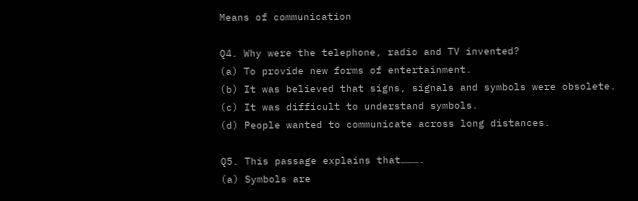Means of communication

Q4. Why were the telephone, radio and TV invented?
(a) To provide new forms of entertainment.
(b) It was believed that signs, signals and symbols were obsolete.
(c) It was difficult to understand symbols.
(d) People wanted to communicate across long distances.

Q5. This passage explains that……….
(a) Symbols are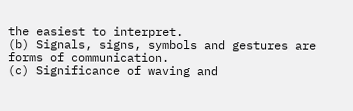the easiest to interpret.
(b) Signals, signs, symbols and gestures are forms of communication.
(c) Significance of waving and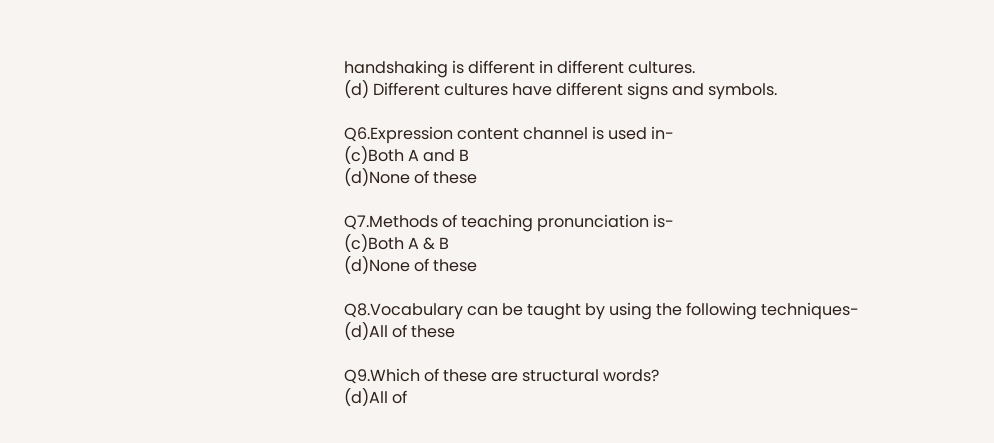handshaking is different in different cultures.
(d) Different cultures have different signs and symbols.

Q6.Expression content channel is used in-
(c)Both A and B
(d)None of these

Q7.Methods of teaching pronunciation is-
(c)Both A & B
(d)None of these

Q8.Vocabulary can be taught by using the following techniques-
(d)All of these

Q9.Which of these are structural words?
(d)All of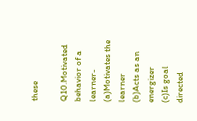these

Q10.Motivated behavior of a learner-
(a)Motivates the learner
(b)Acts as an energizer
(c)Is goal directed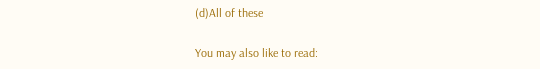(d)All of these

You may also like to read: